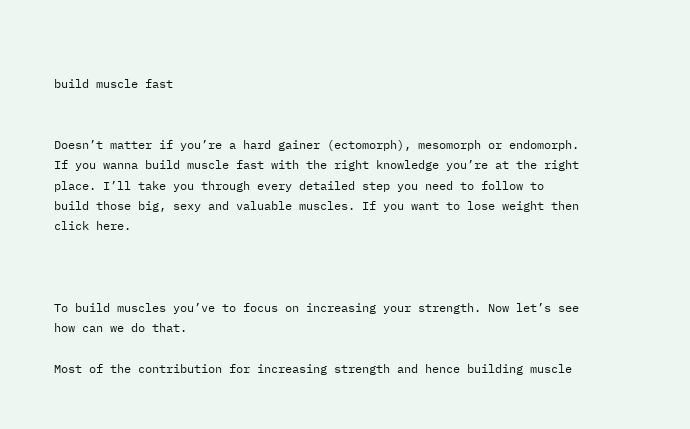build muscle fast


Doesn’t matter if you’re a hard gainer (ectomorph), mesomorph or endomorph. If you wanna build muscle fast with the right knowledge you’re at the right place. I’ll take you through every detailed step you need to follow to build those big, sexy and valuable muscles. If you want to lose weight then click here.



To build muscles you’ve to focus on increasing your strength. Now let’s see how can we do that.

Most of the contribution for increasing strength and hence building muscle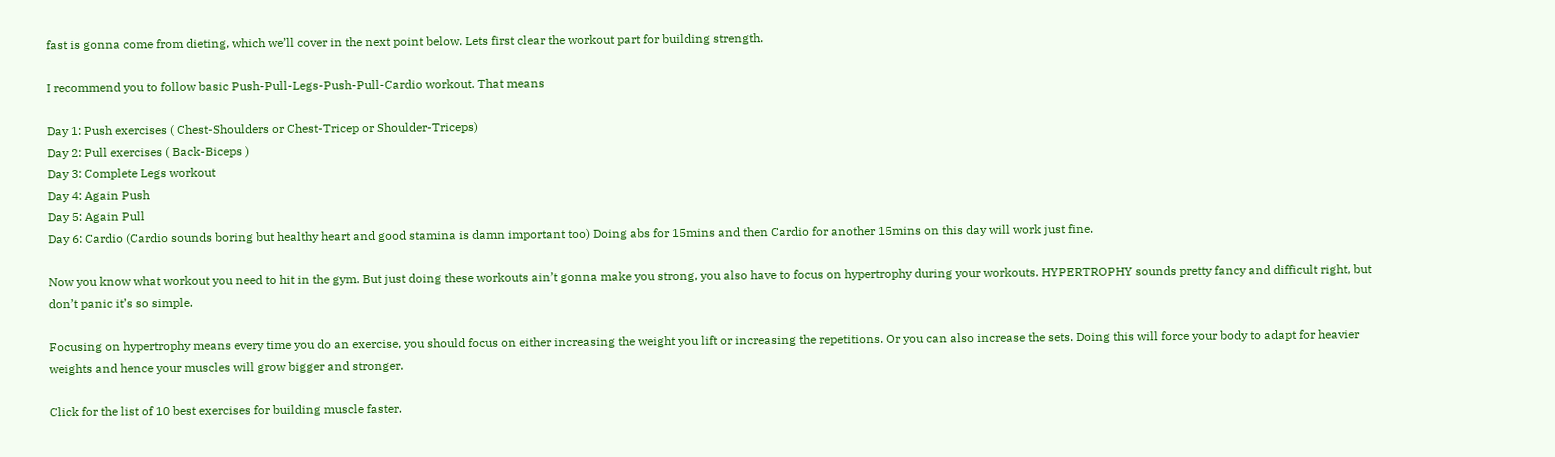fast is gonna come from dieting, which we’ll cover in the next point below. Lets first clear the workout part for building strength.

I recommend you to follow basic Push-Pull-Legs-Push-Pull-Cardio workout. That means

Day 1: Push exercises ( Chest-Shoulders or Chest-Tricep or Shoulder-Triceps)
Day 2: Pull exercises ( Back-Biceps )
Day 3: Complete Legs workout
Day 4: Again Push
Day 5: Again Pull
Day 6: Cardio (Cardio sounds boring but healthy heart and good stamina is damn important too) Doing abs for 15mins and then Cardio for another 15mins on this day will work just fine.

Now you know what workout you need to hit in the gym. But just doing these workouts ain’t gonna make you strong, you also have to focus on hypertrophy during your workouts. HYPERTROPHY sounds pretty fancy and difficult right, but don’t panic it’s so simple.

Focusing on hypertrophy means every time you do an exercise, you should focus on either increasing the weight you lift or increasing the repetitions. Or you can also increase the sets. Doing this will force your body to adapt for heavier weights and hence your muscles will grow bigger and stronger.

Click for the list of 10 best exercises for building muscle faster.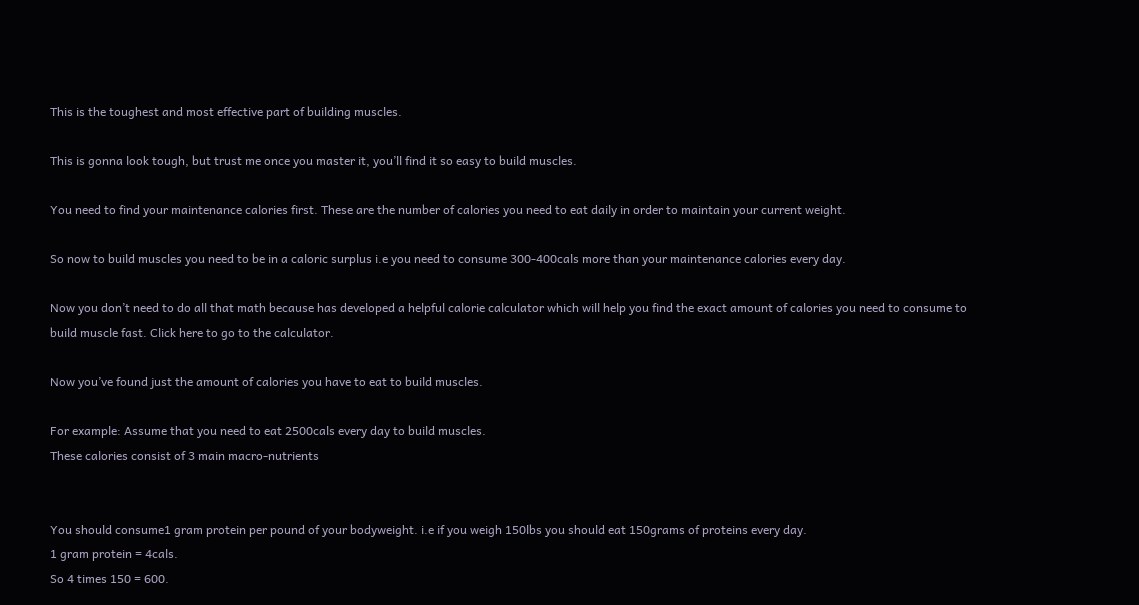This is the toughest and most effective part of building muscles.

This is gonna look tough, but trust me once you master it, you’ll find it so easy to build muscles.

You need to find your maintenance calories first. These are the number of calories you need to eat daily in order to maintain your current weight.

So now to build muscles you need to be in a caloric surplus i.e you need to consume 300-400cals more than your maintenance calories every day.

Now you don’t need to do all that math because has developed a helpful calorie calculator which will help you find the exact amount of calories you need to consume to build muscle fast. Click here to go to the calculator.

Now you’ve found just the amount of calories you have to eat to build muscles.

For example: Assume that you need to eat 2500cals every day to build muscles.
These calories consist of 3 main macro-nutrients


You should consume1 gram protein per pound of your bodyweight. i.e if you weigh 150lbs you should eat 150grams of proteins every day.
1 gram protein = 4cals.
So 4 times 150 = 600.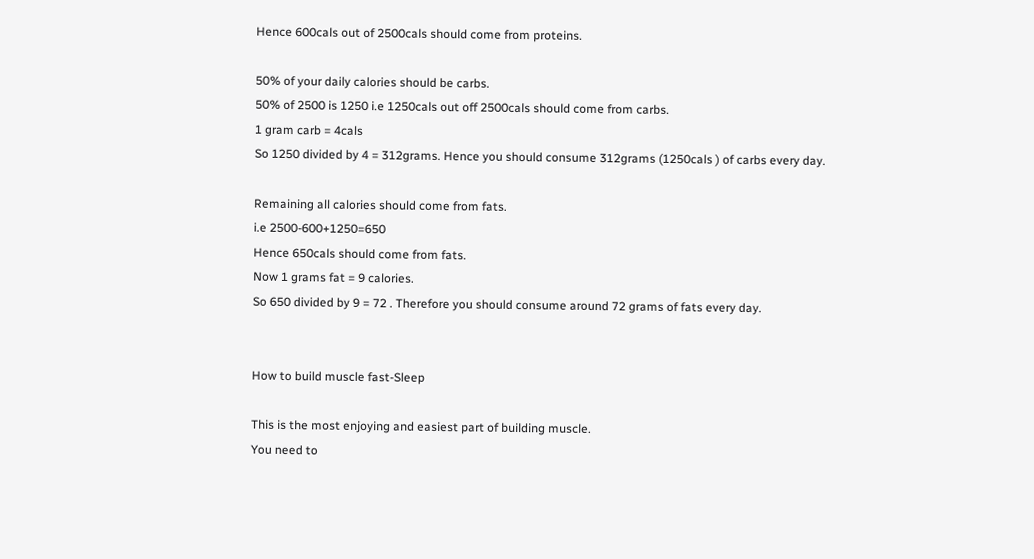Hence 600cals out of 2500cals should come from proteins.

50% of your daily calories should be carbs.
50% of 2500 is 1250 i.e 1250cals out off 2500cals should come from carbs.
1 gram carb = 4cals
So 1250 divided by 4 = 312grams. Hence you should consume 312grams (1250cals ) of carbs every day.

Remaining all calories should come from fats.
i.e 2500-600+1250=650
Hence 650cals should come from fats.
Now 1 grams fat = 9 calories.
So 650 divided by 9 = 72 . Therefore you should consume around 72 grams of fats every day.


How to build muscle fast-Sleep

This is the most enjoying and easiest part of building muscle.
You need to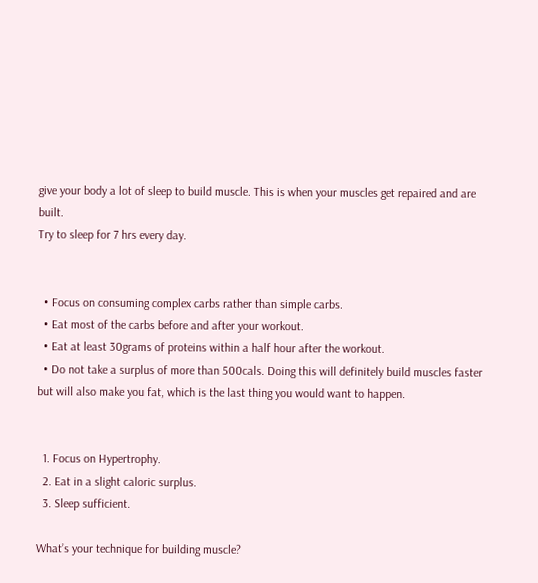give your body a lot of sleep to build muscle. This is when your muscles get repaired and are built.
Try to sleep for 7 hrs every day.


  • Focus on consuming complex carbs rather than simple carbs.
  • Eat most of the carbs before and after your workout.
  • Eat at least 30grams of proteins within a half hour after the workout.
  • Do not take a surplus of more than 500cals. Doing this will definitely build muscles faster but will also make you fat, which is the last thing you would want to happen.


  1. Focus on Hypertrophy.
  2. Eat in a slight caloric surplus.
  3. Sleep sufficient.

What’s your technique for building muscle?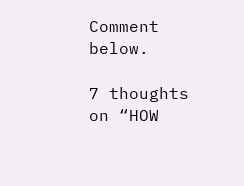Comment below.

7 thoughts on “HOW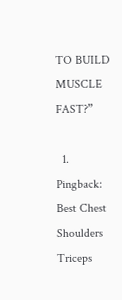TO BUILD MUSCLE FAST?”

  1. Pingback: Best Chest Shoulders Triceps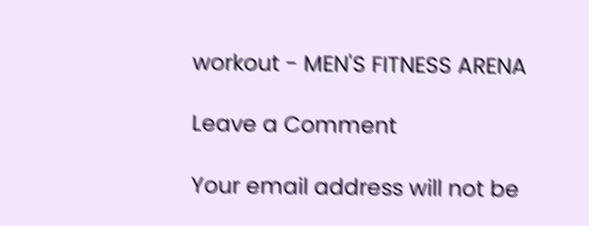workout - MEN'S FITNESS ARENA

Leave a Comment

Your email address will not be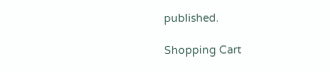published.

Shopping Cart